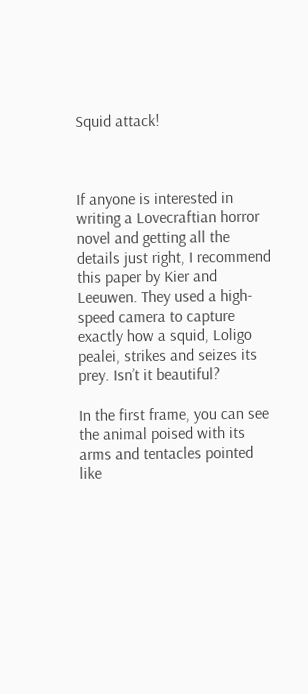Squid attack!



If anyone is interested in writing a Lovecraftian horror novel and getting all the details just right, I recommend this paper by Kier and Leeuwen. They used a high-speed camera to capture exactly how a squid, Loligo pealei, strikes and seizes its prey. Isn’t it beautiful?

In the first frame, you can see the animal poised with its arms and tentacles pointed like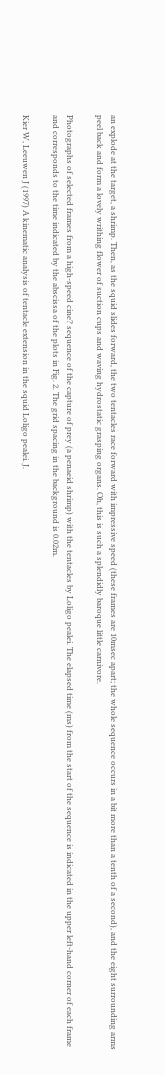an explode at the target, a shrimp. Then, as the squid slides forward, the two tentacles race forward with impressive speed (these frames are 10msec apart; the whole sequence occurs in a bit more than a tenth of a second), and the eight surrounding arms peel back and form a lovely writhing flower of suction cups and waving hydrostatic grasping organs. Oh, this is such a splendidly baroque little carnivore.

Photographs of selected frames from a high-speed cine? sequence of the capture of prey (a penaeid shrimp) with the tentacles by Loligo pealei. The elapsed time (ms) from the start of the sequence is indicated in the upper left-hand corner of each frame and corresponds to the time indicated by the abscissa of the plots in Fig. 2. The grid spacing in the background is 0.02m.

Kier W, Leeuwen J (1997) A kinematic analysis of tentacle extension in the squid Loligo pealei. J.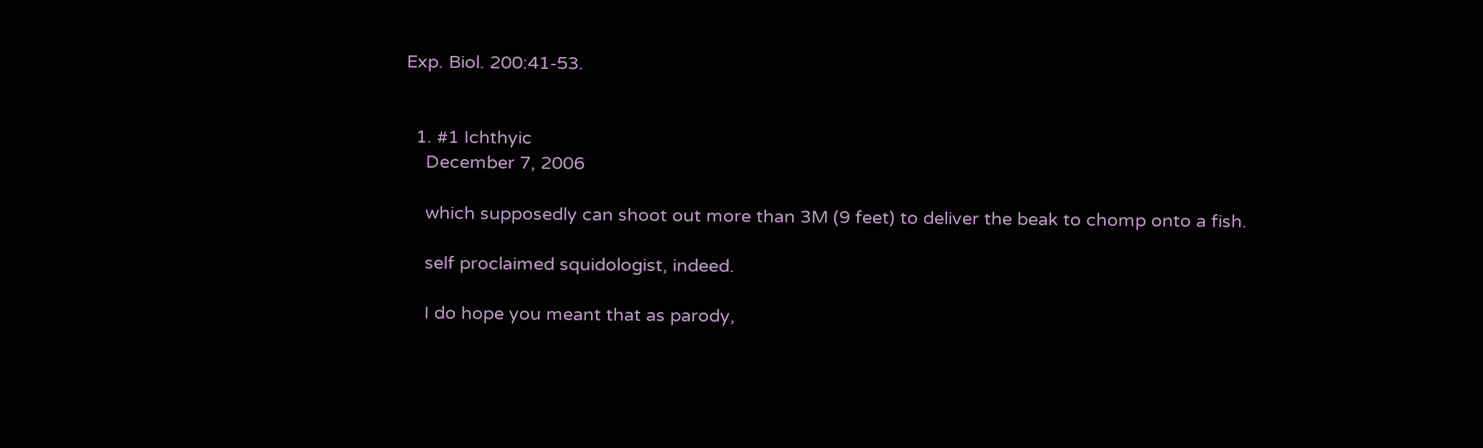Exp. Biol. 200:41-53.


  1. #1 Ichthyic
    December 7, 2006

    which supposedly can shoot out more than 3M (9 feet) to deliver the beak to chomp onto a fish.

    self proclaimed squidologist, indeed.

    I do hope you meant that as parody,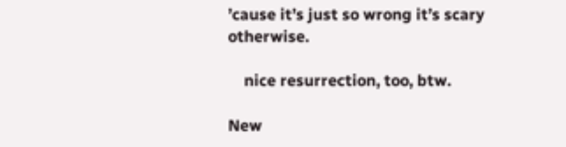’cause it’s just so wrong it’s scary otherwise.

    nice resurrection, too, btw.

New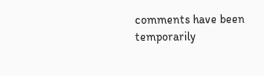comments have been temporarily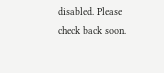disabled. Please check back soon.